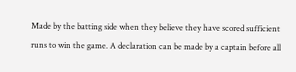Made by the batting side when they believe they have scored sufficient runs to win the game. A declaration can be made by a captain before all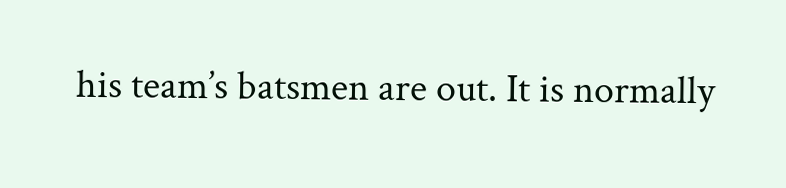his team’s batsmen are out. It is normally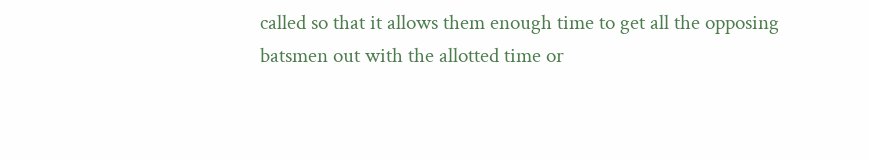called so that it allows them enough time to get all the opposing batsmen out with the allotted time or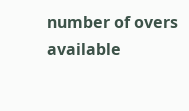number of overs available